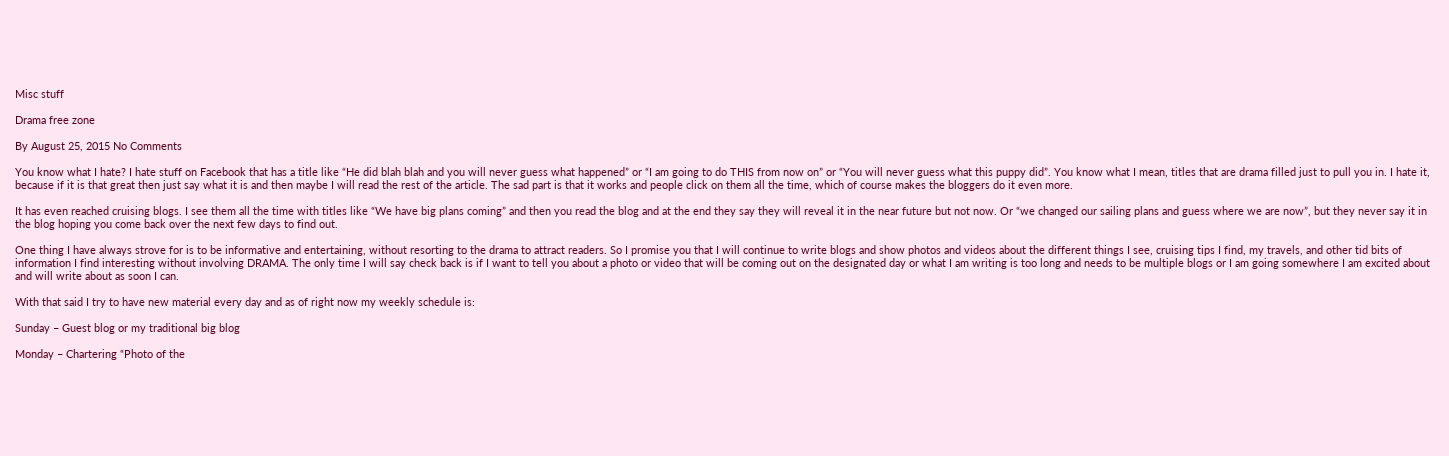Misc stuff

Drama free zone

By August 25, 2015 No Comments

You know what I hate? I hate stuff on Facebook that has a title like “He did blah blah and you will never guess what happened” or “I am going to do THIS from now on” or “You will never guess what this puppy did”. You know what I mean, titles that are drama filled just to pull you in. I hate it, because if it is that great then just say what it is and then maybe I will read the rest of the article. The sad part is that it works and people click on them all the time, which of course makes the bloggers do it even more.

It has even reached cruising blogs. I see them all the time with titles like “We have big plans coming” and then you read the blog and at the end they say they will reveal it in the near future but not now. Or “we changed our sailing plans and guess where we are now”, but they never say it in the blog hoping you come back over the next few days to find out.

One thing I have always strove for is to be informative and entertaining, without resorting to the drama to attract readers. So I promise you that I will continue to write blogs and show photos and videos about the different things I see, cruising tips I find, my travels, and other tid bits of information I find interesting without involving DRAMA. The only time I will say check back is if I want to tell you about a photo or video that will be coming out on the designated day or what I am writing is too long and needs to be multiple blogs or I am going somewhere I am excited about and will write about as soon I can.

With that said I try to have new material every day and as of right now my weekly schedule is:

Sunday – Guest blog or my traditional big blog

Monday – Chartering “Photo of the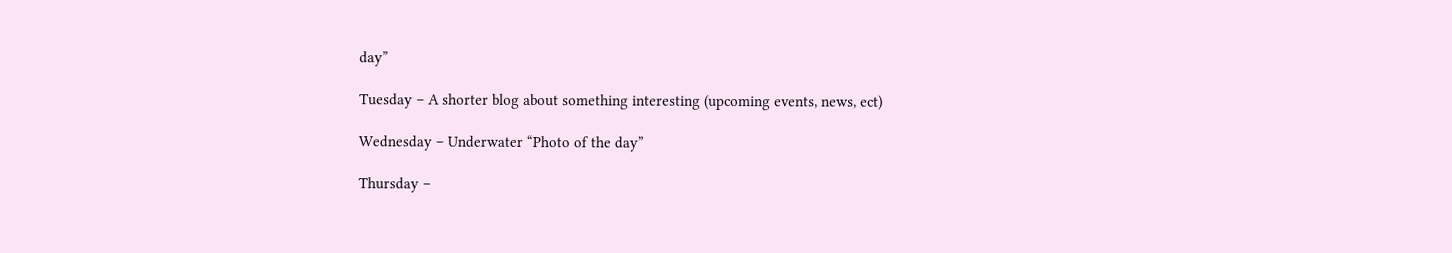day”

Tuesday – A shorter blog about something interesting (upcoming events, news, ect)

Wednesday – Underwater “Photo of the day”

Thursday –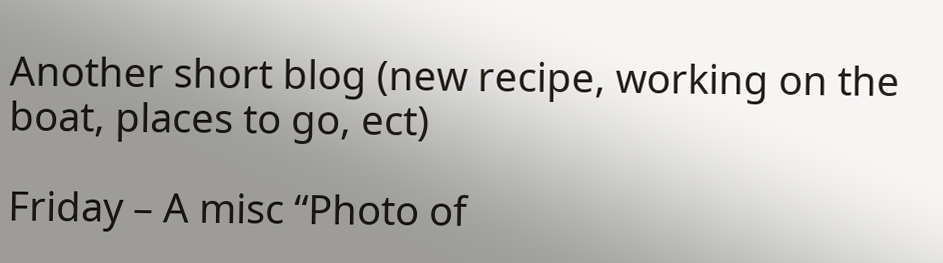Another short blog (new recipe, working on the boat, places to go, ect)

Friday – A misc “Photo of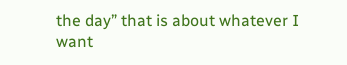the day” that is about whatever I want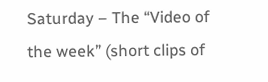Saturday – The “Video of the week” (short clips of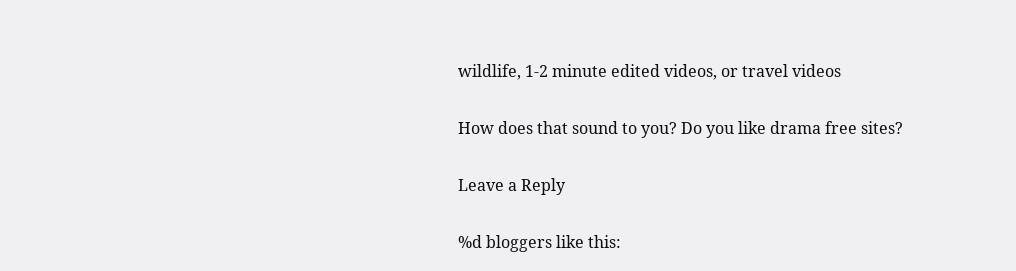wildlife, 1-2 minute edited videos, or travel videos

How does that sound to you? Do you like drama free sites?

Leave a Reply

%d bloggers like this: